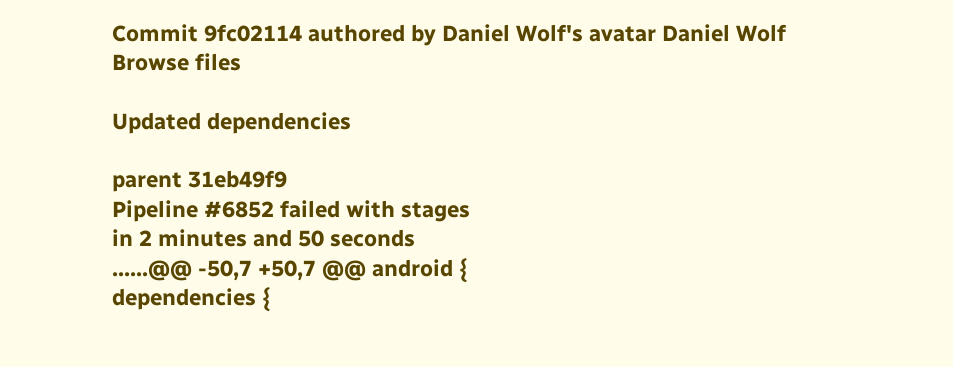Commit 9fc02114 authored by Daniel Wolf's avatar Daniel Wolf
Browse files

Updated dependencies

parent 31eb49f9
Pipeline #6852 failed with stages
in 2 minutes and 50 seconds
......@@ -50,7 +50,7 @@ android {
dependencies {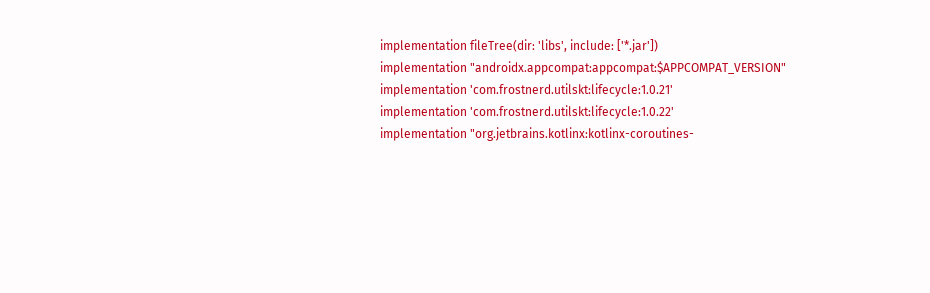implementation fileTree(dir: 'libs', include: ['*.jar'])
implementation "androidx.appcompat:appcompat:$APPCOMPAT_VERSION"
implementation 'com.frostnerd.utilskt:lifecycle:1.0.21'
implementation 'com.frostnerd.utilskt:lifecycle:1.0.22'
implementation "org.jetbrains.kotlinx:kotlinx-coroutines-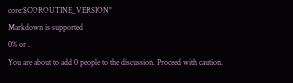core:$COROUTINE_VERSION"
Markdown is supported
0% or .
You are about to add 0 people to the discussion. Proceed with caution.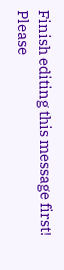Finish editing this message first!
Please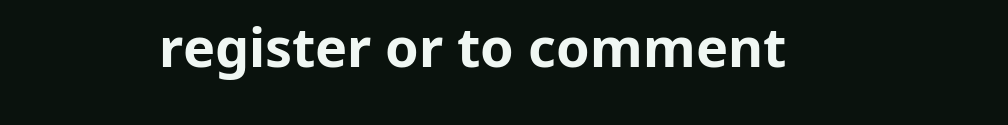register or to comment